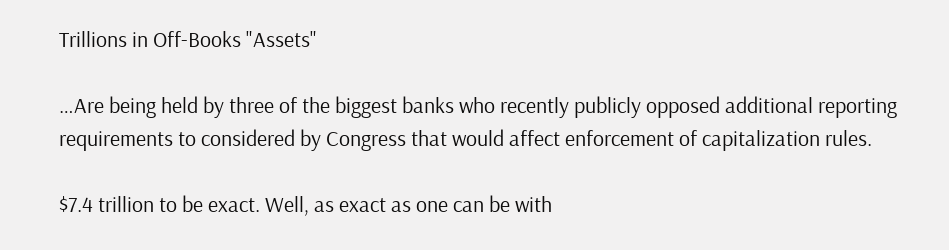Trillions in Off-Books "Assets"

…Are being held by three of the biggest banks who recently publicly opposed additional reporting requirements to considered by Congress that would affect enforcement of capitalization rules.

$7.4 trillion to be exact. Well, as exact as one can be with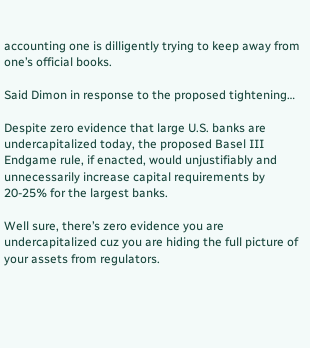accounting one is dilligently trying to keep away from one’s official books.

Said Dimon in response to the proposed tightening…

Despite zero evidence that large U.S. banks are undercapitalized today, the proposed Basel III Endgame rule, if enacted, would unjustifiably and unnecessarily increase capital requirements by 20-25% for the largest banks.

Well sure, there’s zero evidence you are undercapitalized cuz you are hiding the full picture of your assets from regulators.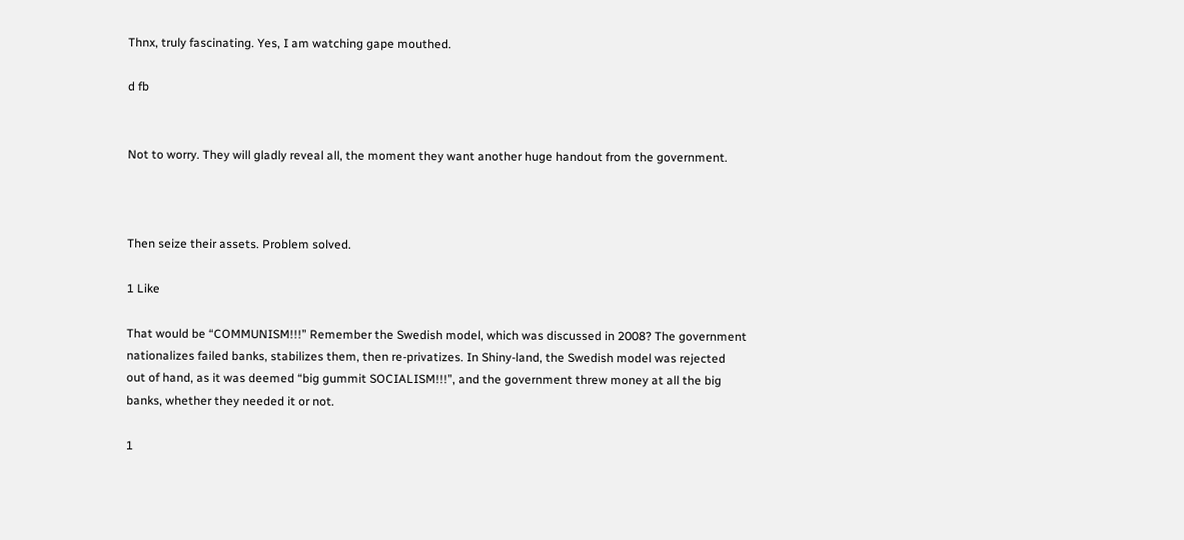Thnx, truly fascinating. Yes, I am watching gape mouthed.

d fb


Not to worry. They will gladly reveal all, the moment they want another huge handout from the government.



Then seize their assets. Problem solved.

1 Like

That would be “COMMUNISM!!!” Remember the Swedish model, which was discussed in 2008? The government nationalizes failed banks, stabilizes them, then re-privatizes. In Shiny-land, the Swedish model was rejected out of hand, as it was deemed “big gummit SOCIALISM!!!”, and the government threw money at all the big banks, whether they needed it or not.

1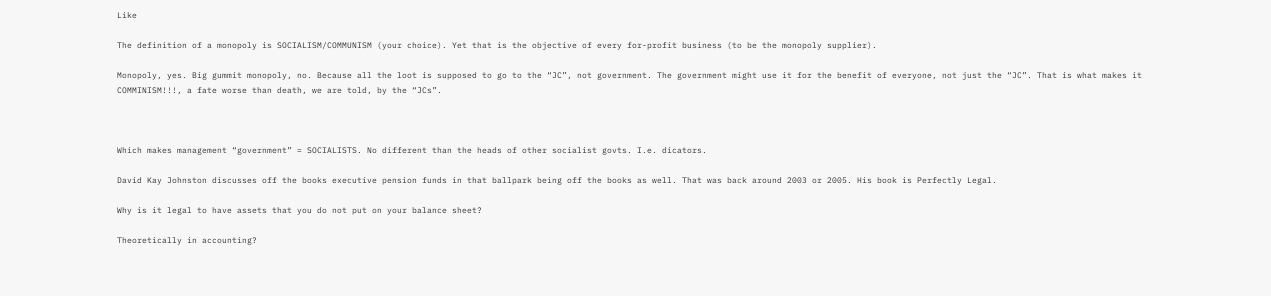Like

The definition of a monopoly is SOCIALISM/COMMUNISM (your choice). Yet that is the objective of every for-profit business (to be the monopoly supplier).

Monopoly, yes. Big gummit monopoly, no. Because all the loot is supposed to go to the “JC”, not government. The government might use it for the benefit of everyone, not just the “JC”. That is what makes it COMMINISM!!!, a fate worse than death, we are told, by the “JCs”.



Which makes management “government” = SOCIALISTS. No different than the heads of other socialist govts. I.e. dicators.

David Kay Johnston discusses off the books executive pension funds in that ballpark being off the books as well. That was back around 2003 or 2005. His book is Perfectly Legal.

Why is it legal to have assets that you do not put on your balance sheet?

Theoretically in accounting?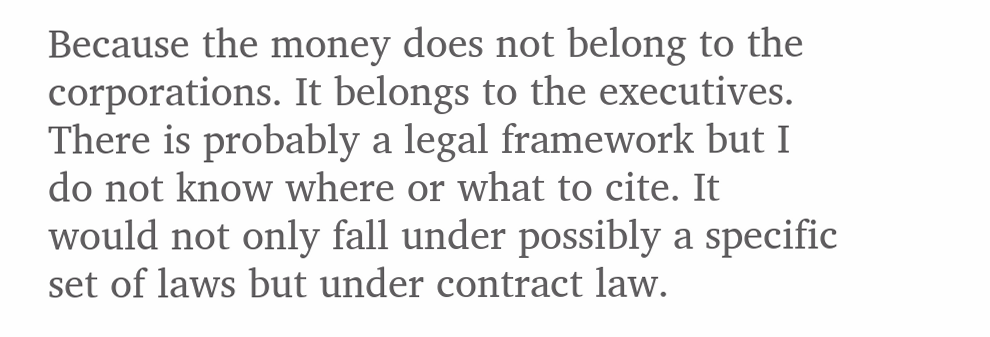Because the money does not belong to the corporations. It belongs to the executives. There is probably a legal framework but I do not know where or what to cite. It would not only fall under possibly a specific set of laws but under contract law.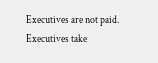Executives are not paid. Executives take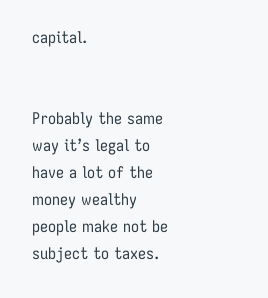capital.


Probably the same way it’s legal to have a lot of the money wealthy people make not be subject to taxes.